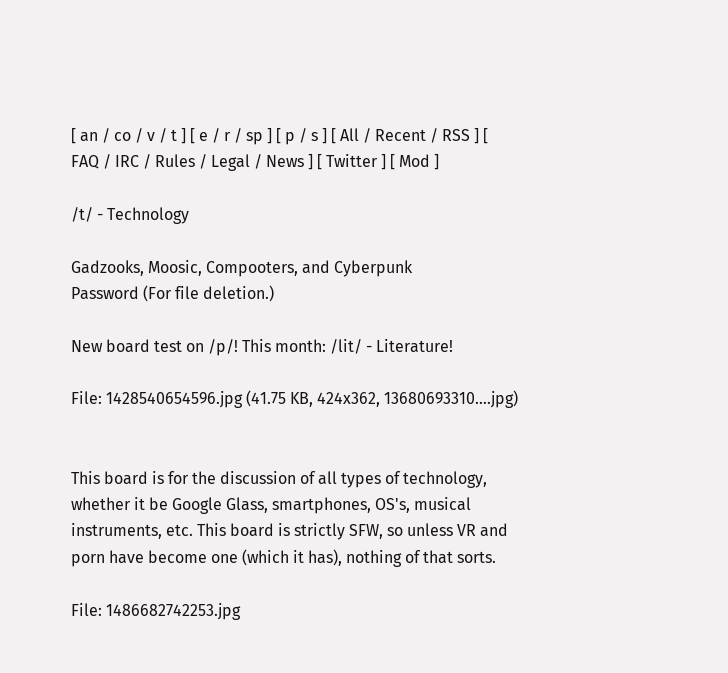[ an / co / v / t ] [ e / r / sp ] [ p / s ] [ All / Recent / RSS ] [ FAQ / IRC / Rules / Legal / News ] [ Twitter ] [ Mod ]

/t/ - Technology

Gadzooks, Moosic, Compooters, and Cyberpunk
Password (For file deletion.)

New board test on /p/! This month: /lit/ - Literature!

File: 1428540654596.jpg (41.75 KB, 424x362, 13680693310….jpg)


This board is for the discussion of all types of technology, whether it be Google Glass, smartphones, OS's, musical instruments, etc. This board is strictly SFW, so unless VR and porn have become one (which it has), nothing of that sorts.

File: 1486682742253.jpg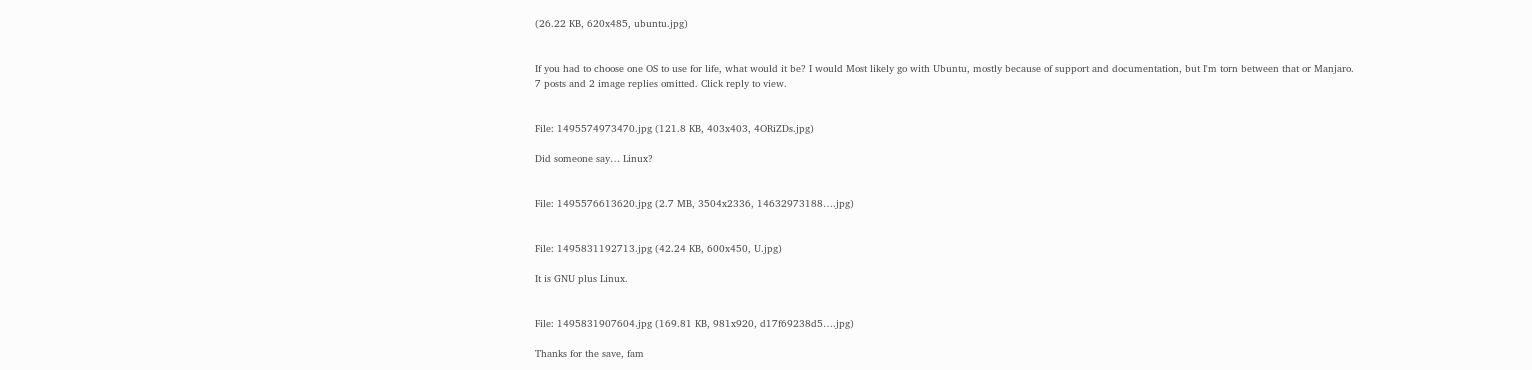(26.22 KB, 620x485, ubuntu.jpg)


If you had to choose one OS to use for life, what would it be? I would Most likely go with Ubuntu, mostly because of support and documentation, but I'm torn between that or Manjaro.
7 posts and 2 image replies omitted. Click reply to view.


File: 1495574973470.jpg (121.8 KB, 403x403, 4ORiZDs.jpg)

Did someone say… Linux?


File: 1495576613620.jpg (2.7 MB, 3504x2336, 14632973188….jpg)


File: 1495831192713.jpg (42.24 KB, 600x450, U.jpg)

It is GNU plus Linux.


File: 1495831907604.jpg (169.81 KB, 981x920, d17f69238d5….jpg)

Thanks for the save, fam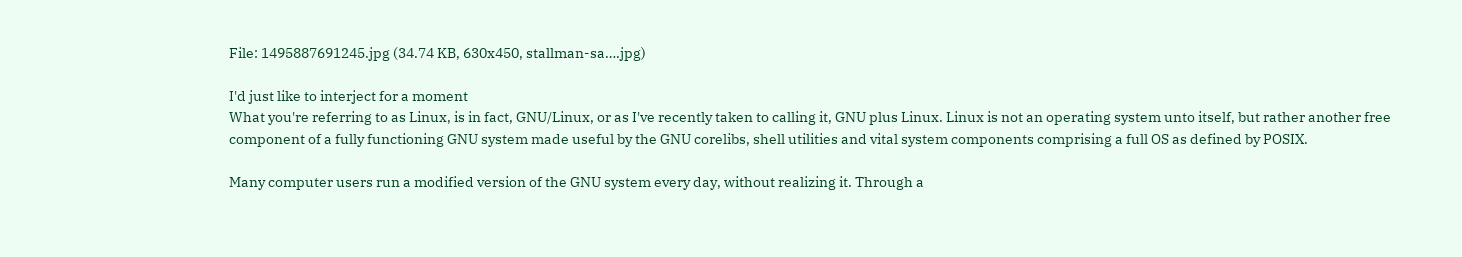File: 1495887691245.jpg (34.74 KB, 630x450, stallman-sa….jpg)

I'd just like to interject for a moment
What you're referring to as Linux, is in fact, GNU/Linux, or as I've recently taken to calling it, GNU plus Linux. Linux is not an operating system unto itself, but rather another free component of a fully functioning GNU system made useful by the GNU corelibs, shell utilities and vital system components comprising a full OS as defined by POSIX.

Many computer users run a modified version of the GNU system every day, without realizing it. Through a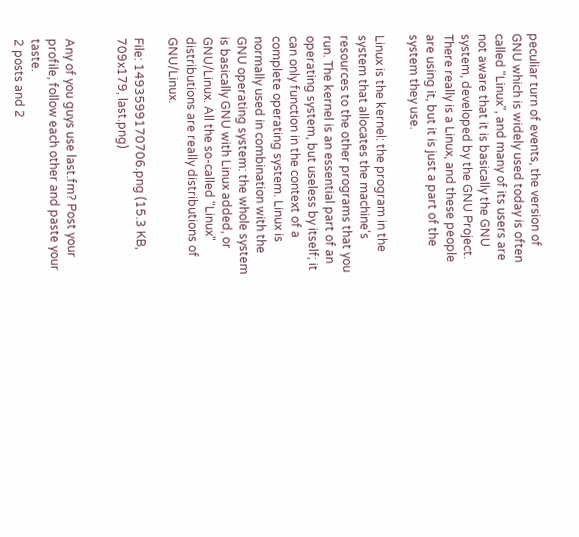peculiar turn of events, the version of GNU which is widely used today is often called "Linux", and many of its users are not aware that it is basically the GNU system, developed by the GNU Project. There really is a Linux, and these people are using it, but it is just a part of the system they use.

Linux is the kernel: the program in the system that allocates the machine's resources to the other programs that you run. The kernel is an essential part of an operating system, but useless by itself; it can only function in the context of a complete operating system. Linux is normally used in combination with the GNU operating system: the whole system is basically GNU with Linux added, or GNU/Linux. All the so-called "Linux" distributions are really distributions of GNU/Linux.

File: 1493599170706.png (15.3 KB, 709x179, last.png)


Any of you guys use last.fm? Post your profile, follow each other and paste your taste.
2 posts and 2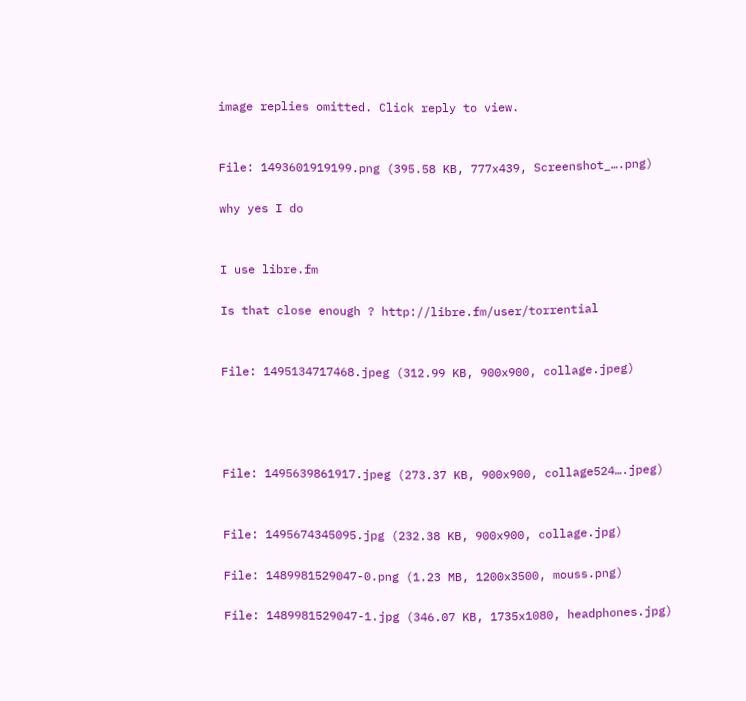image replies omitted. Click reply to view.


File: 1493601919199.png (395.58 KB, 777x439, Screenshot_….png)

why yes I do


I use libre.fm

Is that close enough ? http://libre.fm/user/torrential


File: 1495134717468.jpeg (312.99 KB, 900x900, collage.jpeg)




File: 1495639861917.jpeg (273.37 KB, 900x900, collage524….jpeg)


File: 1495674345095.jpg (232.38 KB, 900x900, collage.jpg)

File: 1489981529047-0.png (1.23 MB, 1200x3500, mouss.png)

File: 1489981529047-1.jpg (346.07 KB, 1735x1080, headphones.jpg)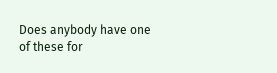Does anybody have one of these for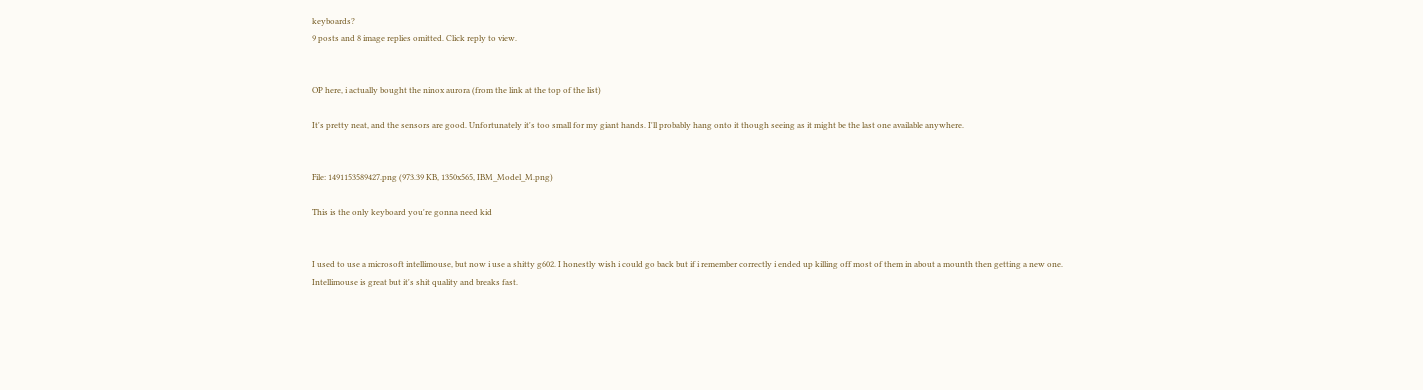keyboards?
9 posts and 8 image replies omitted. Click reply to view.


OP here, i actually bought the ninox aurora (from the link at the top of the list)

It's pretty neat, and the sensors are good. Unfortunately it's too small for my giant hands. I'll probably hang onto it though seeing as it might be the last one available anywhere.


File: 1491153589427.png (973.39 KB, 1350x565, IBM_Model_M.png)

This is the only keyboard you're gonna need kid


I used to use a microsoft intellimouse, but now i use a shitty g602. I honestly wish i could go back but if i remember correctly i ended up killing off most of them in about a mounth then getting a new one.
Intellimouse is great but it's shit quality and breaks fast.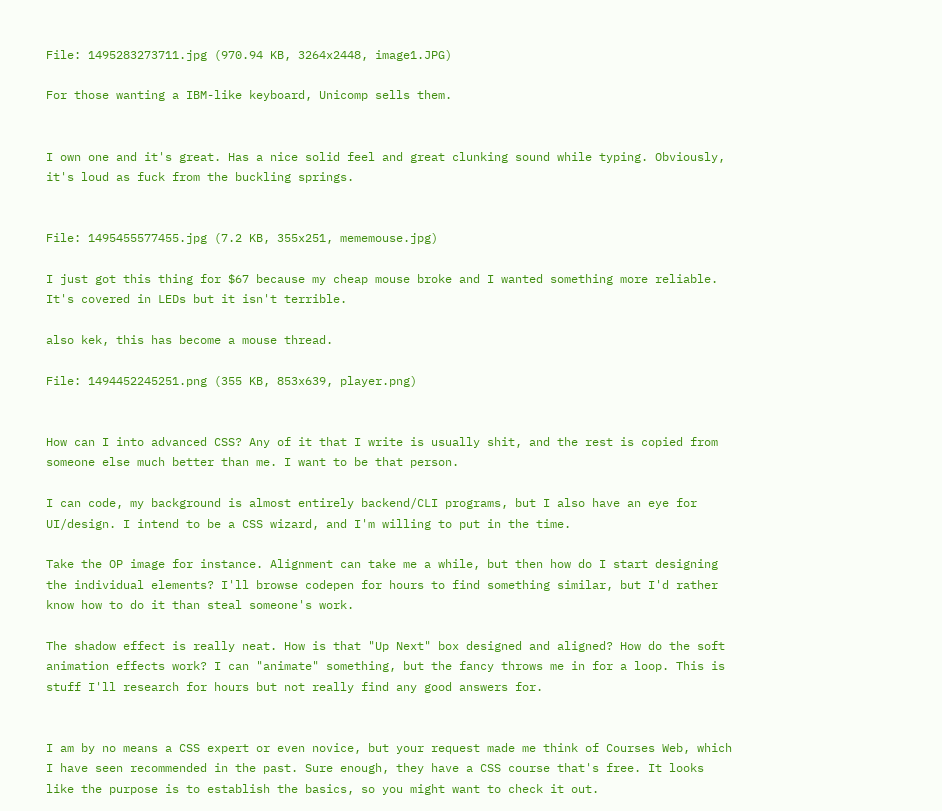File: 1495283273711.jpg (970.94 KB, 3264x2448, image1.JPG)

For those wanting a IBM-like keyboard, Unicomp sells them.


I own one and it's great. Has a nice solid feel and great clunking sound while typing. Obviously, it's loud as fuck from the buckling springs.


File: 1495455577455.jpg (7.2 KB, 355x251, mememouse.jpg)

I just got this thing for $67 because my cheap mouse broke and I wanted something more reliable. It's covered in LEDs but it isn't terrible.

also kek, this has become a mouse thread.

File: 1494452245251.png (355 KB, 853x639, player.png)


How can I into advanced CSS? Any of it that I write is usually shit, and the rest is copied from someone else much better than me. I want to be that person.

I can code, my background is almost entirely backend/CLI programs, but I also have an eye for UI/design. I intend to be a CSS wizard, and I'm willing to put in the time.

Take the OP image for instance. Alignment can take me a while, but then how do I start designing the individual elements? I'll browse codepen for hours to find something similar, but I'd rather know how to do it than steal someone's work.

The shadow effect is really neat. How is that "Up Next" box designed and aligned? How do the soft animation effects work? I can "animate" something, but the fancy throws me in for a loop. This is stuff I'll research for hours but not really find any good answers for.


I am by no means a CSS expert or even novice, but your request made me think of Courses Web, which I have seen recommended in the past. Sure enough, they have a CSS course that's free. It looks like the purpose is to establish the basics, so you might want to check it out.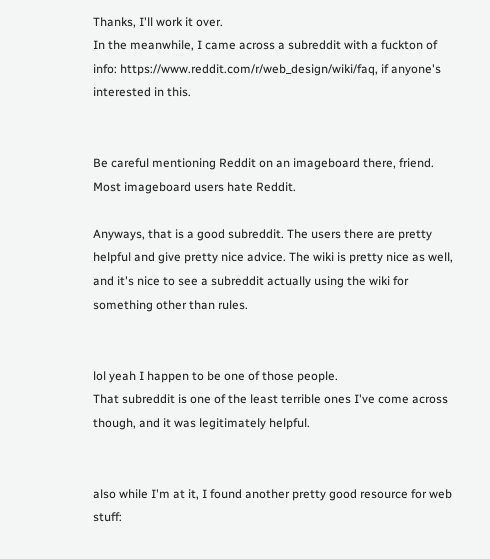Thanks, I'll work it over.
In the meanwhile, I came across a subreddit with a fuckton of info: https://www.reddit.com/r/web_design/wiki/faq, if anyone's interested in this.


Be careful mentioning Reddit on an imageboard there, friend. Most imageboard users hate Reddit.

Anyways, that is a good subreddit. The users there are pretty helpful and give pretty nice advice. The wiki is pretty nice as well, and it's nice to see a subreddit actually using the wiki for something other than rules.


lol yeah I happen to be one of those people.
That subreddit is one of the least terrible ones I've come across though, and it was legitimately helpful.


also while I'm at it, I found another pretty good resource for web stuff: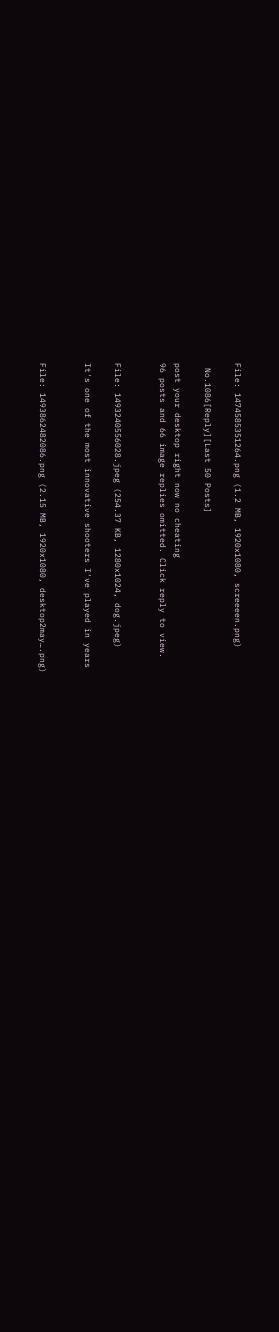File: 1474585351264.png (1.2 MB, 1920x1080, screeeen.png)

 No.1086[Reply][Last 50 Posts]

post your desktop right now no cheating
96 posts and 66 image replies omitted. Click reply to view.


File: 1493240556028.jpeg (254.37 KB, 1280x1024, dog.jpeg)

It's one of the most innovative shooters I've played in years


File: 1493862482086.png (2.15 MB, 1920x1080, desktop2may….png)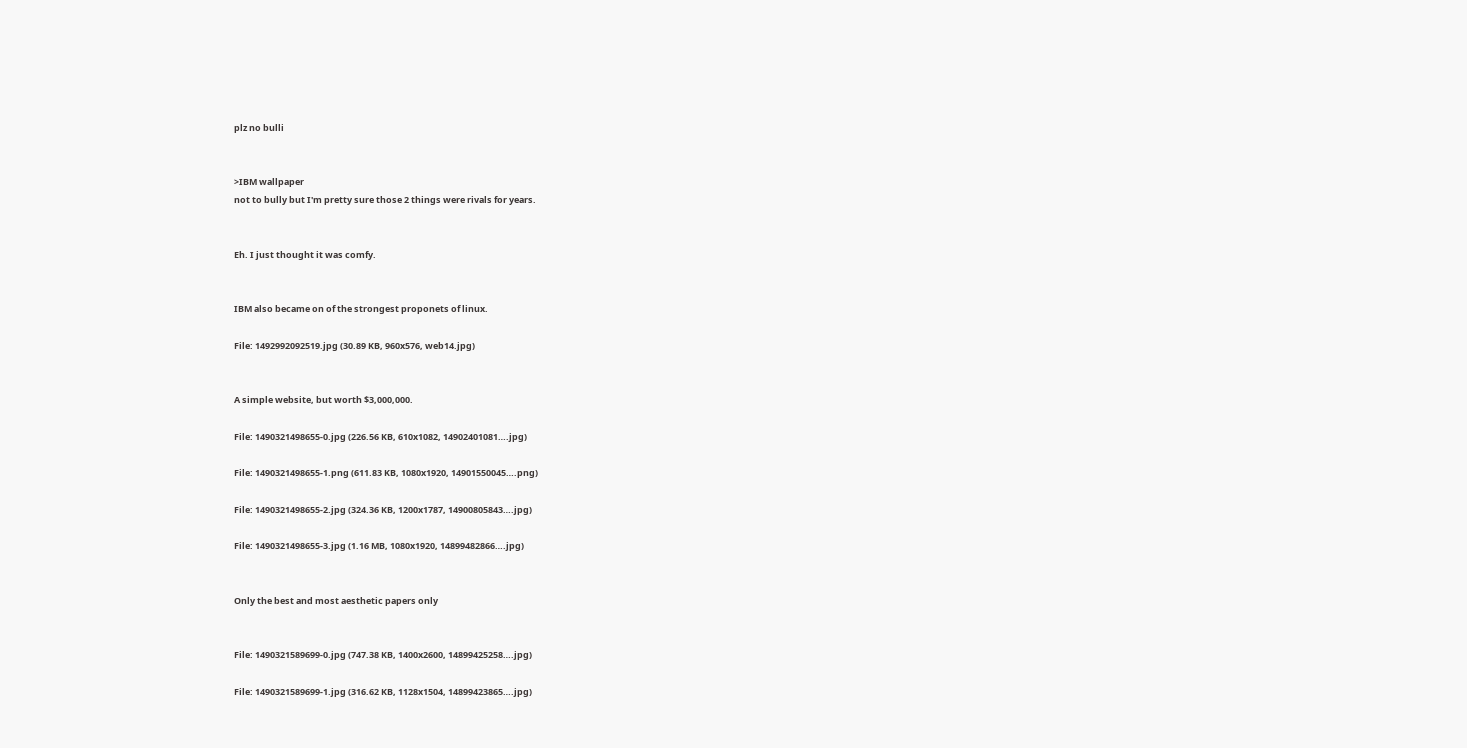plz no bulli


>IBM wallpaper
not to bully but I'm pretty sure those 2 things were rivals for years.


Eh. I just thought it was comfy.


IBM also became on of the strongest proponets of linux.

File: 1492992092519.jpg (30.89 KB, 960x576, web14.jpg)


A simple website, but worth $3,000,000.

File: 1490321498655-0.jpg (226.56 KB, 610x1082, 14902401081….jpg)

File: 1490321498655-1.png (611.83 KB, 1080x1920, 14901550045….png)

File: 1490321498655-2.jpg (324.36 KB, 1200x1787, 14900805843….jpg)

File: 1490321498655-3.jpg (1.16 MB, 1080x1920, 14899482866….jpg)


Only the best and most aesthetic papers only


File: 1490321589699-0.jpg (747.38 KB, 1400x2600, 14899425258….jpg)

File: 1490321589699-1.jpg (316.62 KB, 1128x1504, 14899423865….jpg)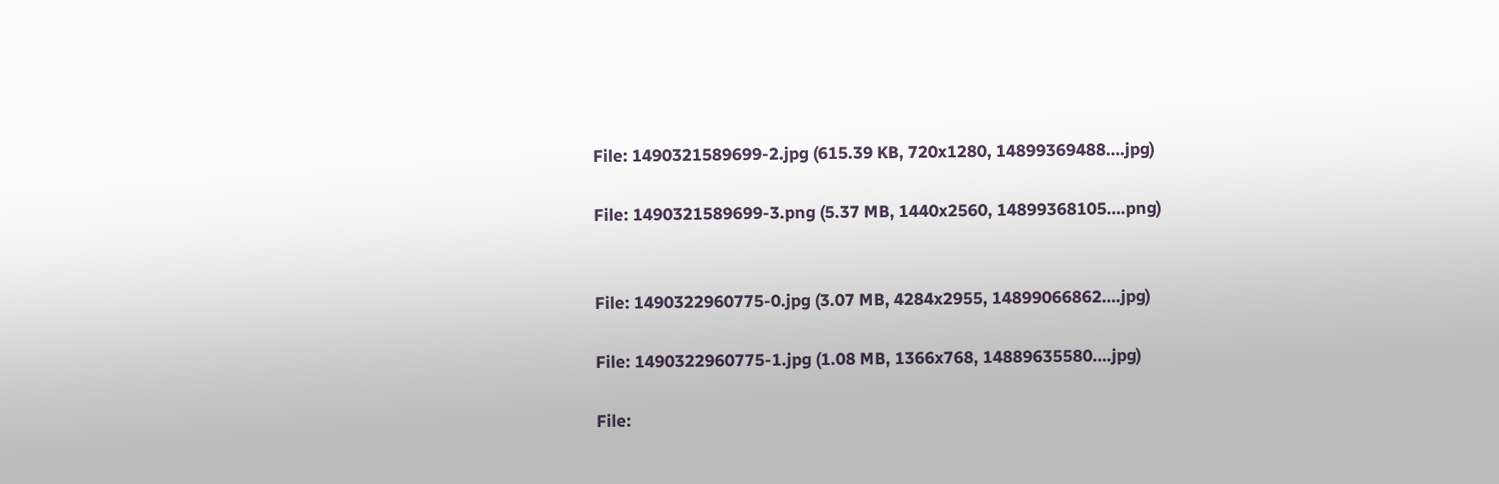File: 1490321589699-2.jpg (615.39 KB, 720x1280, 14899369488….jpg)

File: 1490321589699-3.png (5.37 MB, 1440x2560, 14899368105….png)


File: 1490322960775-0.jpg (3.07 MB, 4284x2955, 14899066862….jpg)

File: 1490322960775-1.jpg (1.08 MB, 1366x768, 14889635580….jpg)

File: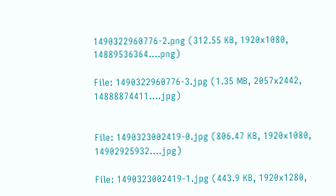1490322960776-2.png (312.55 KB, 1920x1080, 14889536364….png)

File: 1490322960776-3.jpg (1.35 MB, 2057x2442, 14888874411….jpg)


File: 1490323002419-0.jpg (806.47 KB, 1920x1080, 14902925932….jpg)

File: 1490323002419-1.jpg (443.9 KB, 1920x1280,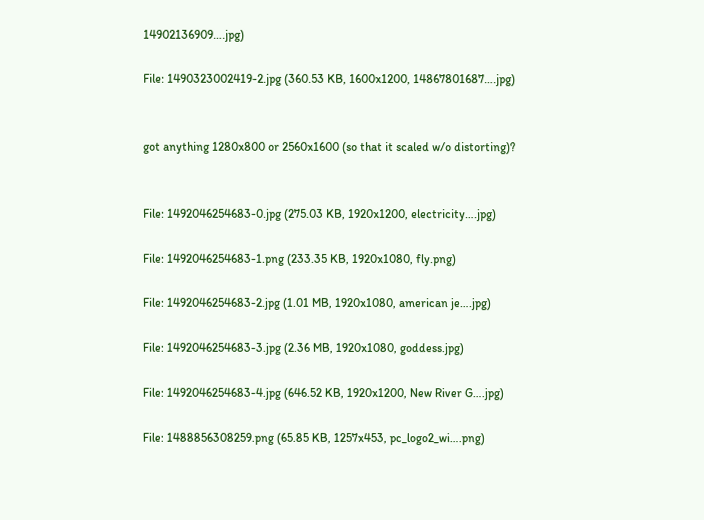14902136909….jpg)

File: 1490323002419-2.jpg (360.53 KB, 1600x1200, 14867801687….jpg)


got anything 1280x800 or 2560x1600 (so that it scaled w/o distorting)?


File: 1492046254683-0.jpg (275.03 KB, 1920x1200, electricity….jpg)

File: 1492046254683-1.png (233.35 KB, 1920x1080, fly.png)

File: 1492046254683-2.jpg (1.01 MB, 1920x1080, american je….jpg)

File: 1492046254683-3.jpg (2.36 MB, 1920x1080, goddess.jpg)

File: 1492046254683-4.jpg (646.52 KB, 1920x1200, New River G….jpg)

File: 1488856308259.png (65.85 KB, 1257x453, pc_logo2_wi….png)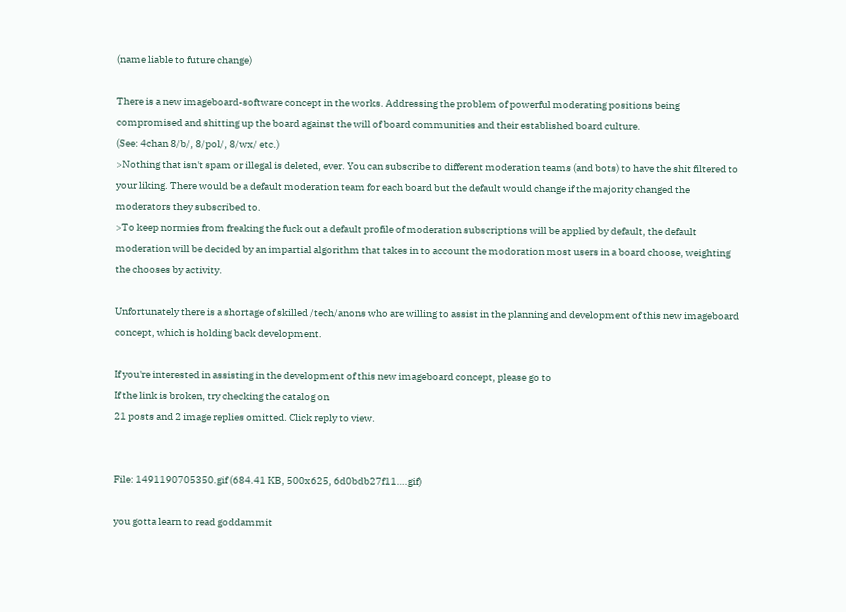(name liable to future change)

There is a new imageboard-software concept in the works. Addressing the problem of powerful moderating positions being compromised and shitting up the board against the will of board communities and their established board culture.
(See: 4chan 8/b/, 8/pol/, 8/wx/ etc.)
>Nothing that isn't spam or illegal is deleted, ever. You can subscribe to different moderation teams (and bots) to have the shit filtered to your liking. There would be a default moderation team for each board but the default would change if the majority changed the moderators they subscribed to.
>To keep normies from freaking the fuck out a default profile of moderation subscriptions will be applied by default, the default moderation will be decided by an impartial algorithm that takes in to account the modoration most users in a board choose, weighting the chooses by activity.

Unfortunately there is a shortage of skilled /tech/anons who are willing to assist in the planning and development of this new imageboard concept, which is holding back development.

If you're interested in assisting in the development of this new imageboard concept, please go to
If the link is broken, try checking the catalog on
21 posts and 2 image replies omitted. Click reply to view.


File: 1491190705350.gif (684.41 KB, 500x625, 6d0bdb27f11….gif)

you gotta learn to read goddammit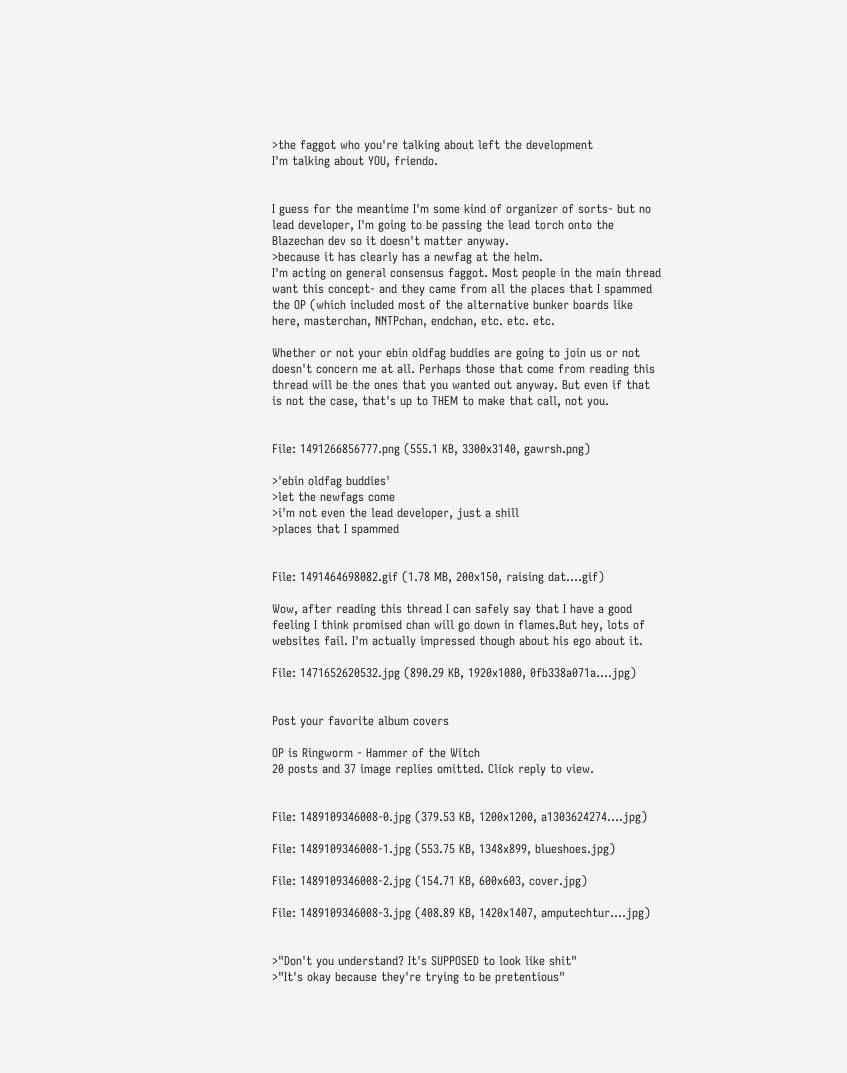>the faggot who you're talking about left the development
I'm talking about YOU, friendo.


I guess for the meantime I'm some kind of organizer of sorts- but no lead developer, I'm going to be passing the lead torch onto the Blazechan dev so it doesn't matter anyway.
>because it has clearly has a newfag at the helm.
I'm acting on general consensus faggot. Most people in the main thread want this concept- and they came from all the places that I spammed the OP (which included most of the alternative bunker boards like here, masterchan, NNTPchan, endchan, etc. etc. etc.

Whether or not your ebin oldfag buddies are going to join us or not doesn't concern me at all. Perhaps those that come from reading this thread will be the ones that you wanted out anyway. But even if that is not the case, that's up to THEM to make that call, not you.


File: 1491266856777.png (555.1 KB, 3300x3140, gawrsh.png)

>'ebin oldfag buddies'
>let the newfags come
>i'm not even the lead developer, just a shill
>places that I spammed


File: 1491464698082.gif (1.78 MB, 200x150, raising dat….gif)

Wow, after reading this thread I can safely say that I have a good feeling I think promised chan will go down in flames.But hey, lots of websites fail. I'm actually impressed though about his ego about it.

File: 1471652620532.jpg (890.29 KB, 1920x1080, 0fb338a071a….jpg)


Post your favorite album covers

OP is Ringworm - Hammer of the Witch
20 posts and 37 image replies omitted. Click reply to view.


File: 1489109346008-0.jpg (379.53 KB, 1200x1200, a1303624274….jpg)

File: 1489109346008-1.jpg (553.75 KB, 1348x899, blueshoes.jpg)

File: 1489109346008-2.jpg (154.71 KB, 600x603, cover.jpg)

File: 1489109346008-3.jpg (408.89 KB, 1420x1407, amputechtur….jpg)


>"Don't you understand? It's SUPPOSED to look like shit"
>"It's okay because they're trying to be pretentious"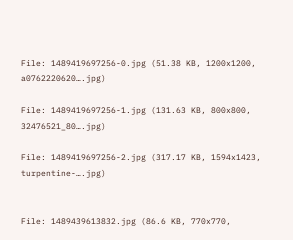File: 1489419697256-0.jpg (51.38 KB, 1200x1200, a0762220620….jpg)

File: 1489419697256-1.jpg (131.63 KB, 800x800, 32476521_80….jpg)

File: 1489419697256-2.jpg (317.17 KB, 1594x1423, turpentine-….jpg)


File: 1489439613832.jpg (86.6 KB, 770x770,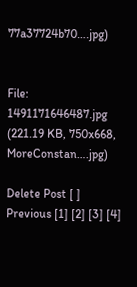77a37724b70….jpg)


File: 1491171646487.jpg (221.19 KB, 750x668, MoreConstan….jpg)

Delete Post [ ]
Previous [1] [2] [3] [4]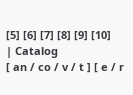[5] [6] [7] [8] [9] [10]
| Catalog
[ an / co / v / t ] [ e / r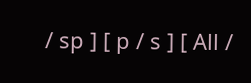/ sp ] [ p / s ] [ All /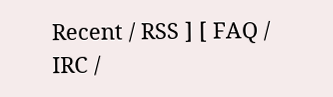Recent / RSS ] [ FAQ / IRC /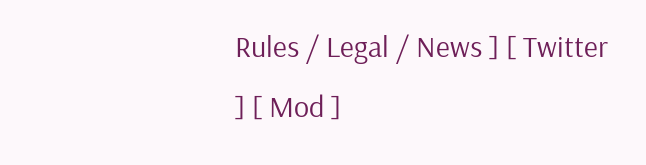Rules / Legal / News ] [ Twitter ] [ Mod ]